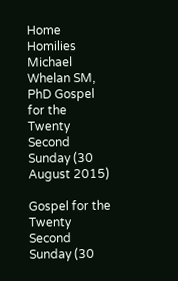Home Homilies Michael Whelan SM, PhD Gospel for the Twenty Second Sunday (30 August 2015)

Gospel for the Twenty Second Sunday (30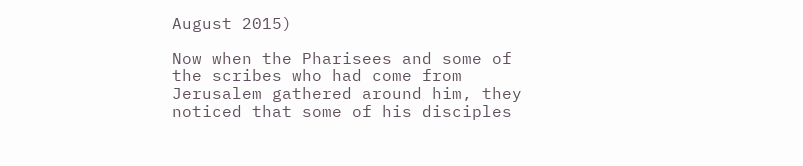August 2015)

Now when the Pharisees and some of the scribes who had come from Jerusalem gathered around him, they noticed that some of his disciples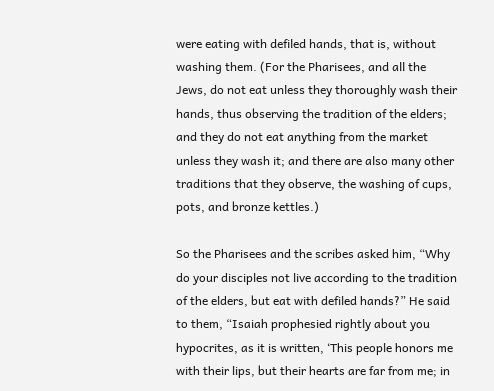were eating with defiled hands, that is, without washing them. (For the Pharisees, and all the Jews, do not eat unless they thoroughly wash their hands, thus observing the tradition of the elders; and they do not eat anything from the market unless they wash it; and there are also many other traditions that they observe, the washing of cups, pots, and bronze kettles.)

So the Pharisees and the scribes asked him, “Why do your disciples not live according to the tradition of the elders, but eat with defiled hands?” He said to them, “Isaiah prophesied rightly about you hypocrites, as it is written, ‘This people honors me with their lips, but their hearts are far from me; in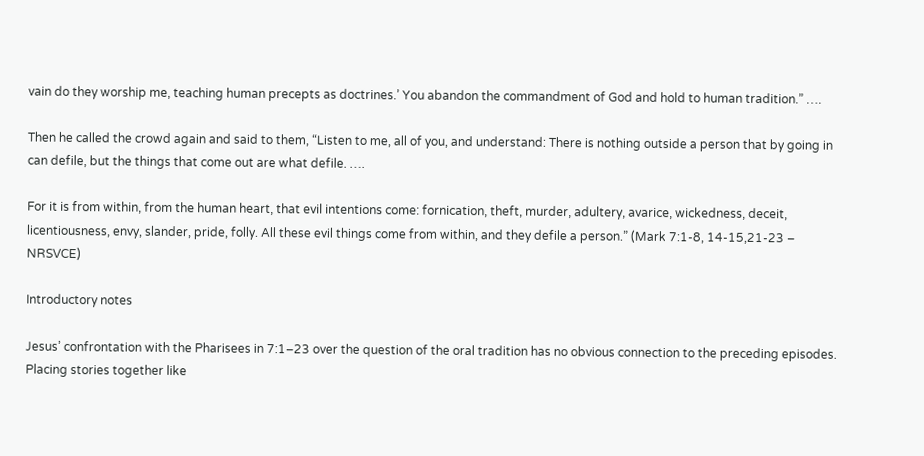vain do they worship me, teaching human precepts as doctrines.’ You abandon the commandment of God and hold to human tradition.” ….

Then he called the crowd again and said to them, “Listen to me, all of you, and understand: There is nothing outside a person that by going in can defile, but the things that come out are what defile. ….

For it is from within, from the human heart, that evil intentions come: fornication, theft, murder, adultery, avarice, wickedness, deceit, licentiousness, envy, slander, pride, folly. All these evil things come from within, and they defile a person.” (Mark 7:1-8, 14-15,21-23 – NRSVCE)

Introductory notes

Jesus’ confrontation with the Pharisees in 7:1–23 over the question of the oral tradition has no obvious connection to the preceding episodes. Placing stories together like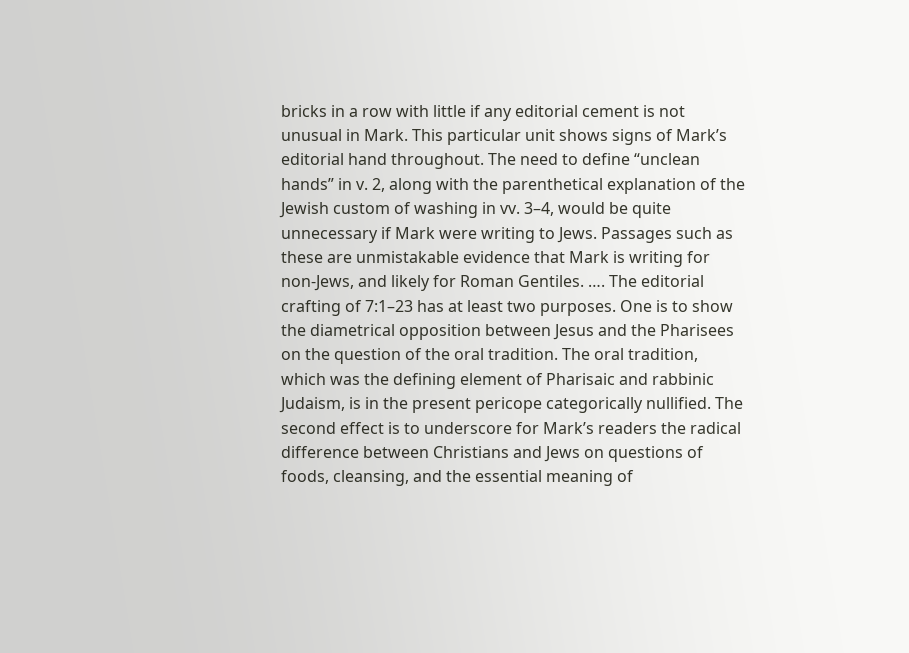bricks in a row with little if any editorial cement is not unusual in Mark. This particular unit shows signs of Mark’s editorial hand throughout. The need to define “unclean hands” in v. 2, along with the parenthetical explanation of the Jewish custom of washing in vv. 3–4, would be quite unnecessary if Mark were writing to Jews. Passages such as these are unmistakable evidence that Mark is writing for non-Jews, and likely for Roman Gentiles. …. The editorial crafting of 7:1–23 has at least two purposes. One is to show the diametrical opposition between Jesus and the Pharisees on the question of the oral tradition. The oral tradition, which was the defining element of Pharisaic and rabbinic Judaism, is in the present pericope categorically nullified. The second effect is to underscore for Mark’s readers the radical difference between Christians and Jews on questions of foods, cleansing, and the essential meaning of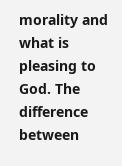morality and what is pleasing to God. The difference between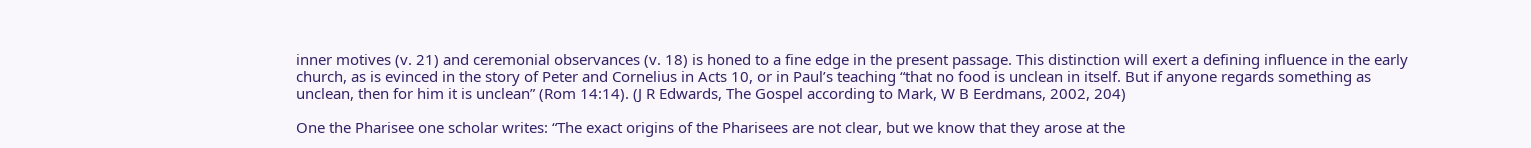inner motives (v. 21) and ceremonial observances (v. 18) is honed to a fine edge in the present passage. This distinction will exert a defining influence in the early church, as is evinced in the story of Peter and Cornelius in Acts 10, or in Paul’s teaching “that no food is unclean in itself. But if anyone regards something as unclean, then for him it is unclean” (Rom 14:14). (J R Edwards, The Gospel according to Mark, W B Eerdmans, 2002, 204)

One the Pharisee one scholar writes: “The exact origins of the Pharisees are not clear, but we know that they arose at the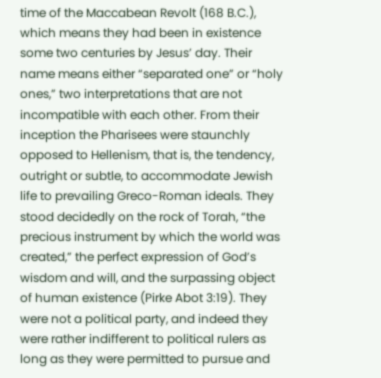time of the Maccabean Revolt (168 B.C.), which means they had been in existence some two centuries by Jesus’ day. Their name means either “separated one” or “holy ones,” two interpretations that are not incompatible with each other. From their inception the Pharisees were staunchly opposed to Hellenism, that is, the tendency, outright or subtle, to accommodate Jewish life to prevailing Greco-Roman ideals. They stood decidedly on the rock of Torah, “the precious instrument by which the world was created,” the perfect expression of God’s wisdom and will, and the surpassing object of human existence (Pirke Abot 3:19). They were not a political party, and indeed they were rather indifferent to political rulers as long as they were permitted to pursue and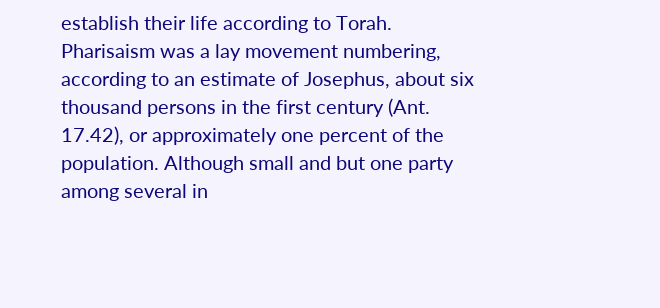establish their life according to Torah. Pharisaism was a lay movement numbering, according to an estimate of Josephus, about six thousand persons in the first century (Ant. 17.42), or approximately one percent of the population. Although small and but one party among several in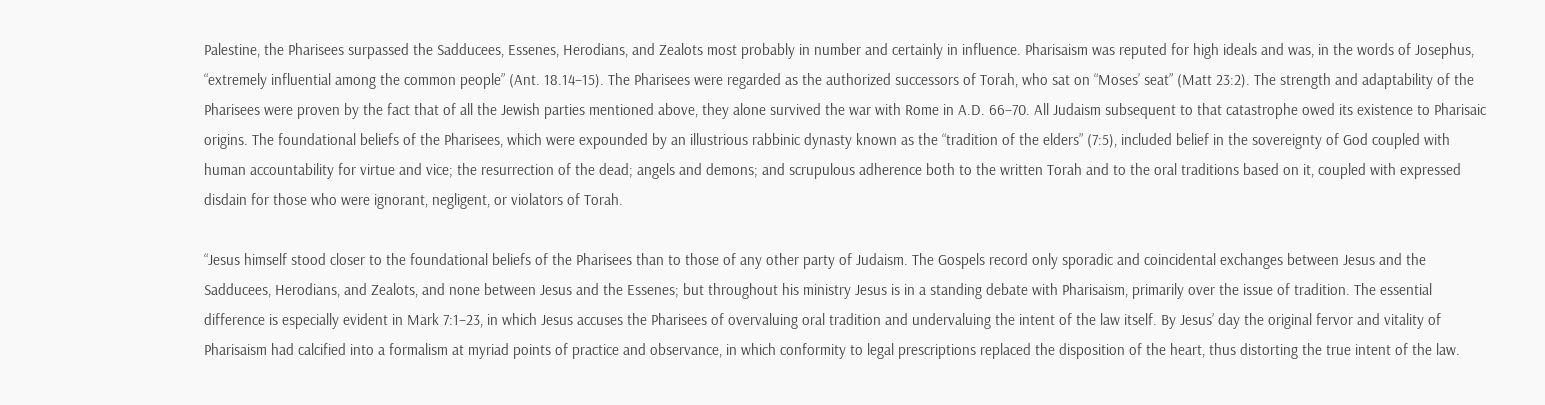Palestine, the Pharisees surpassed the Sadducees, Essenes, Herodians, and Zealots most probably in number and certainly in influence. Pharisaism was reputed for high ideals and was, in the words of Josephus, “extremely influential among the common people” (Ant. 18.14–15). The Pharisees were regarded as the authorized successors of Torah, who sat on “Moses’ seat” (Matt 23:2). The strength and adaptability of the Pharisees were proven by the fact that of all the Jewish parties mentioned above, they alone survived the war with Rome in A.D. 66–70. All Judaism subsequent to that catastrophe owed its existence to Pharisaic origins. The foundational beliefs of the Pharisees, which were expounded by an illustrious rabbinic dynasty known as the “tradition of the elders” (7:5), included belief in the sovereignty of God coupled with human accountability for virtue and vice; the resurrection of the dead; angels and demons; and scrupulous adherence both to the written Torah and to the oral traditions based on it, coupled with expressed disdain for those who were ignorant, negligent, or violators of Torah.

“Jesus himself stood closer to the foundational beliefs of the Pharisees than to those of any other party of Judaism. The Gospels record only sporadic and coincidental exchanges between Jesus and the Sadducees, Herodians, and Zealots, and none between Jesus and the Essenes; but throughout his ministry Jesus is in a standing debate with Pharisaism, primarily over the issue of tradition. The essential difference is especially evident in Mark 7:1–23, in which Jesus accuses the Pharisees of overvaluing oral tradition and undervaluing the intent of the law itself. By Jesus’ day the original fervor and vitality of Pharisaism had calcified into a formalism at myriad points of practice and observance, in which conformity to legal prescriptions replaced the disposition of the heart, thus distorting the true intent of the law.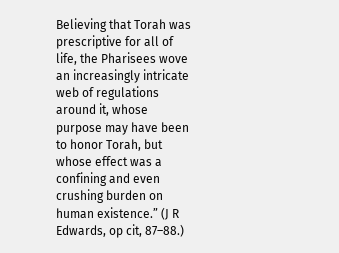Believing that Torah was prescriptive for all of life, the Pharisees wove an increasingly intricate web of regulations around it, whose purpose may have been to honor Torah, but whose effect was a confining and even crushing burden on human existence.” (J R Edwards, op cit, 87–88.)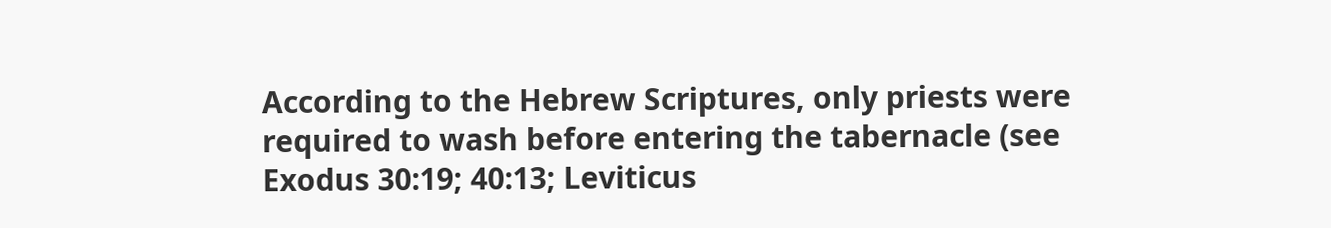According to the Hebrew Scriptures, only priests were required to wash before entering the tabernacle (see Exodus 30:19; 40:13; Leviticus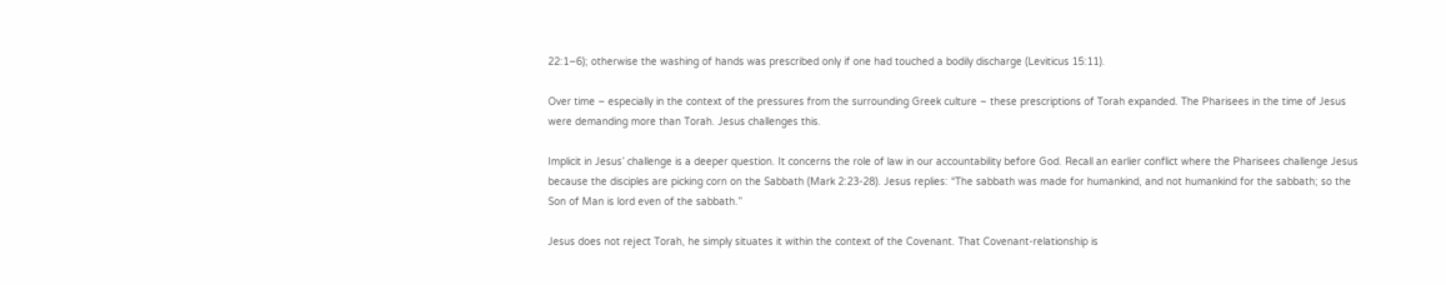22:1–6); otherwise the washing of hands was prescribed only if one had touched a bodily discharge (Leviticus 15:11).

Over time – especially in the context of the pressures from the surrounding Greek culture – these prescriptions of Torah expanded. The Pharisees in the time of Jesus were demanding more than Torah. Jesus challenges this.

Implicit in Jesus’ challenge is a deeper question. It concerns the role of law in our accountability before God. Recall an earlier conflict where the Pharisees challenge Jesus because the disciples are picking corn on the Sabbath (Mark 2:23-28). Jesus replies: “The sabbath was made for humankind, and not humankind for the sabbath; so the Son of Man is lord even of the sabbath.”

Jesus does not reject Torah, he simply situates it within the context of the Covenant. That Covenant-relationship is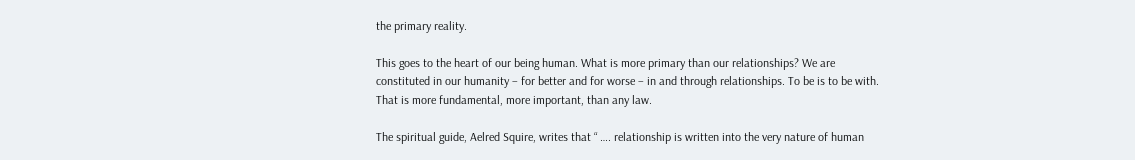the primary reality.

This goes to the heart of our being human. What is more primary than our relationships? We are constituted in our humanity – for better and for worse – in and through relationships. To be is to be with. That is more fundamental, more important, than any law.

The spiritual guide, Aelred Squire, writes that “ …. relationship is written into the very nature of human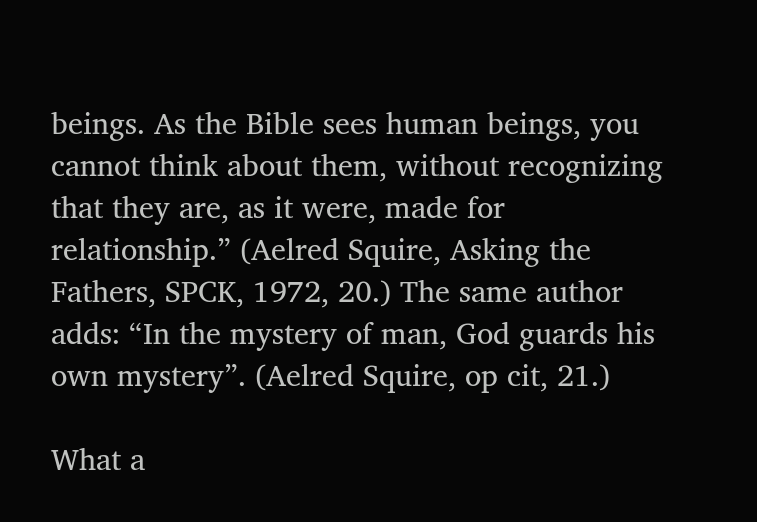beings. As the Bible sees human beings, you cannot think about them, without recognizing that they are, as it were, made for relationship.” (Aelred Squire, Asking the Fathers, SPCK, 1972, 20.) The same author adds: “In the mystery of man, God guards his own mystery”. (Aelred Squire, op cit, 21.)

What a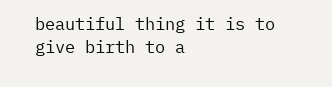beautiful thing it is to give birth to a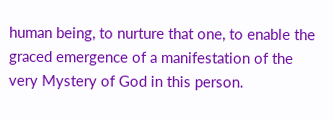human being, to nurture that one, to enable the graced emergence of a manifestation of the very Mystery of God in this person.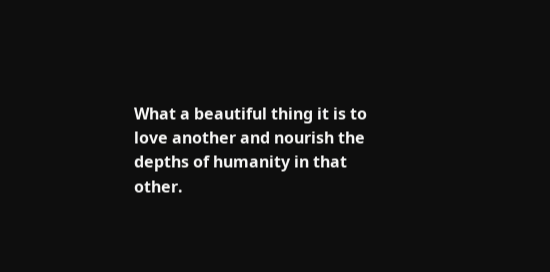What a beautiful thing it is to love another and nourish the depths of humanity in that other.